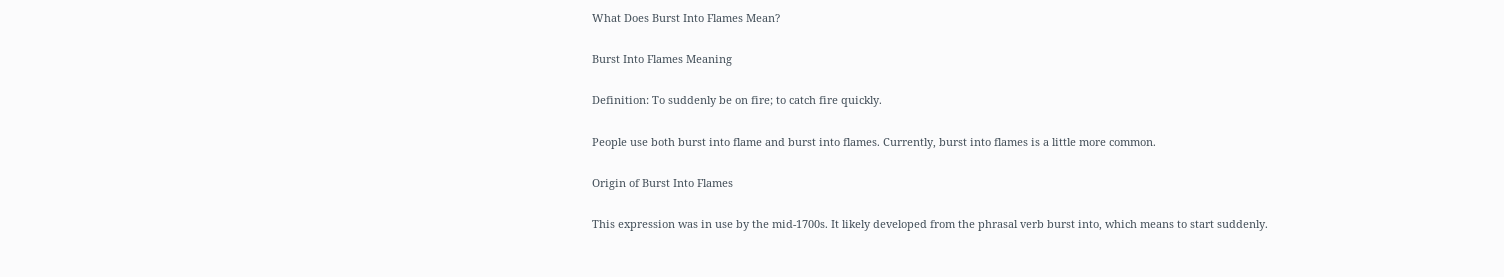What Does Burst Into Flames Mean?

Burst Into Flames Meaning

Definition: To suddenly be on fire; to catch fire quickly.

People use both burst into flame and burst into flames. Currently, burst into flames is a little more common.

Origin of Burst Into Flames

This expression was in use by the mid-1700s. It likely developed from the phrasal verb burst into, which means to start suddenly.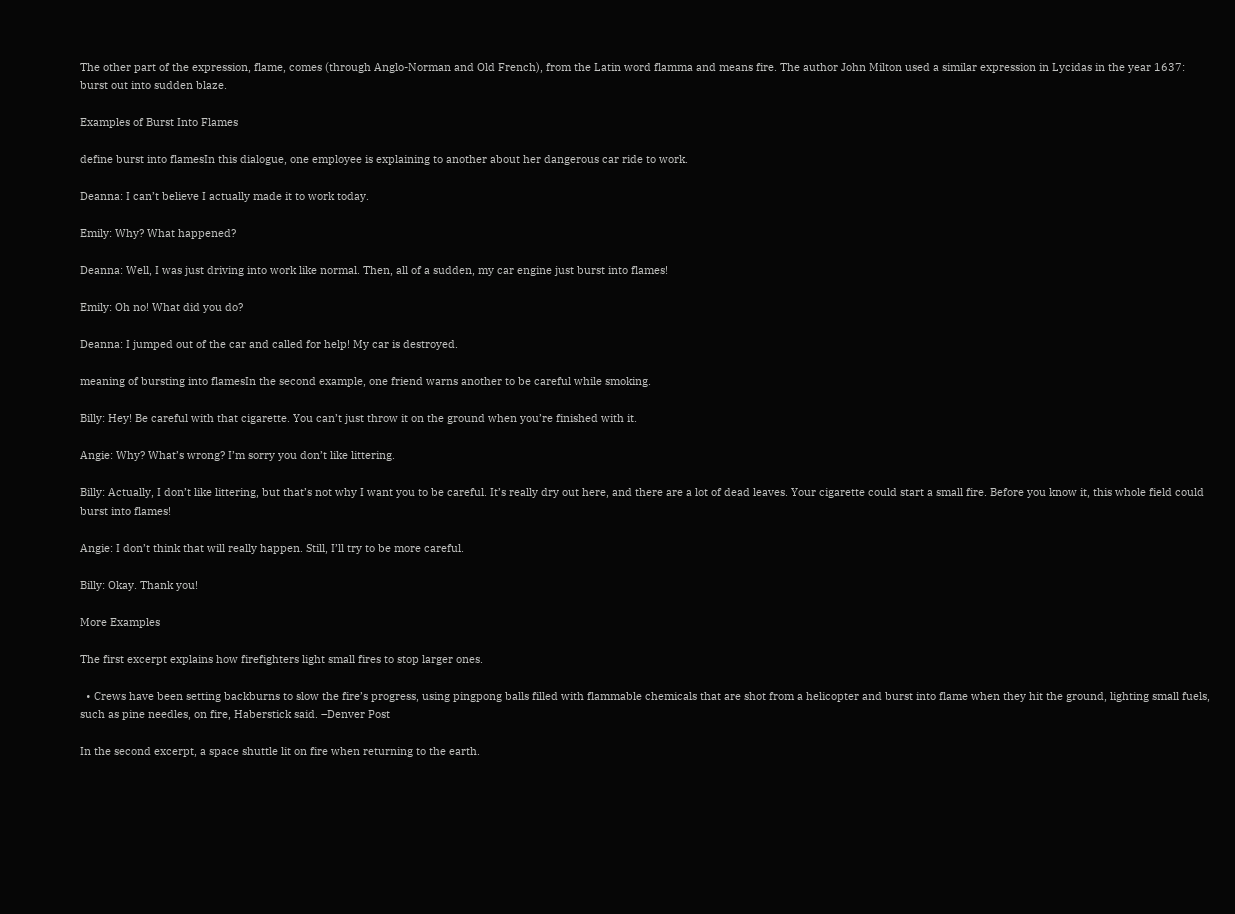The other part of the expression, flame, comes (through Anglo-Norman and Old French), from the Latin word flamma and means fire. The author John Milton used a similar expression in Lycidas in the year 1637: burst out into sudden blaze.

Examples of Burst Into Flames

define burst into flamesIn this dialogue, one employee is explaining to another about her dangerous car ride to work.

Deanna: I can’t believe I actually made it to work today.

Emily: Why? What happened?

Deanna: Well, I was just driving into work like normal. Then, all of a sudden, my car engine just burst into flames!

Emily: Oh no! What did you do?

Deanna: I jumped out of the car and called for help! My car is destroyed.

meaning of bursting into flamesIn the second example, one friend warns another to be careful while smoking.

Billy: Hey! Be careful with that cigarette. You can’t just throw it on the ground when you’re finished with it.

Angie: Why? What’s wrong? I’m sorry you don’t like littering.

Billy: Actually, I don’t like littering, but that’s not why I want you to be careful. It’s really dry out here, and there are a lot of dead leaves. Your cigarette could start a small fire. Before you know it, this whole field could burst into flames!

Angie: I don’t think that will really happen. Still, I’ll try to be more careful.

Billy: Okay. Thank you!

More Examples

The first excerpt explains how firefighters light small fires to stop larger ones.

  • Crews have been setting backburns to slow the fire’s progress, using pingpong balls filled with flammable chemicals that are shot from a helicopter and burst into flame when they hit the ground, lighting small fuels, such as pine needles, on fire, Haberstick said. –Denver Post

In the second excerpt, a space shuttle lit on fire when returning to the earth.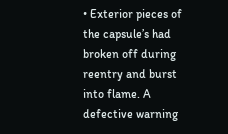• Exterior pieces of the capsule’s had broken off during reentry and burst into flame. A defective warning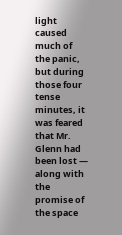light caused much of the panic, but during those four tense minutes, it was feared that Mr. Glenn had been lost — along with the promise of the space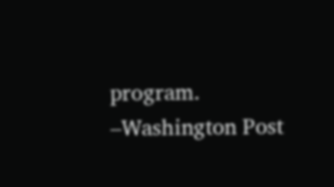program. –Washington Post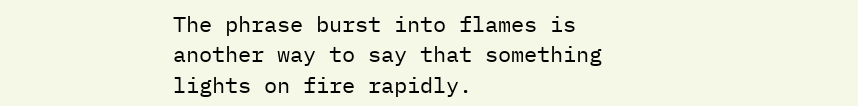The phrase burst into flames is another way to say that something lights on fire rapidly.